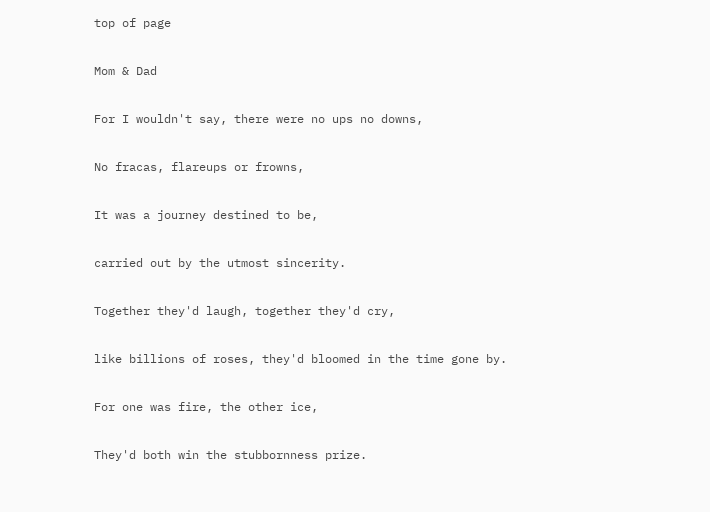top of page

Mom & Dad

For I wouldn't say, there were no ups no downs,

No fracas, flareups or frowns,

It was a journey destined to be,

carried out by the utmost sincerity.

Together they'd laugh, together they'd cry,

like billions of roses, they'd bloomed in the time gone by.

For one was fire, the other ice,

They'd both win the stubbornness prize.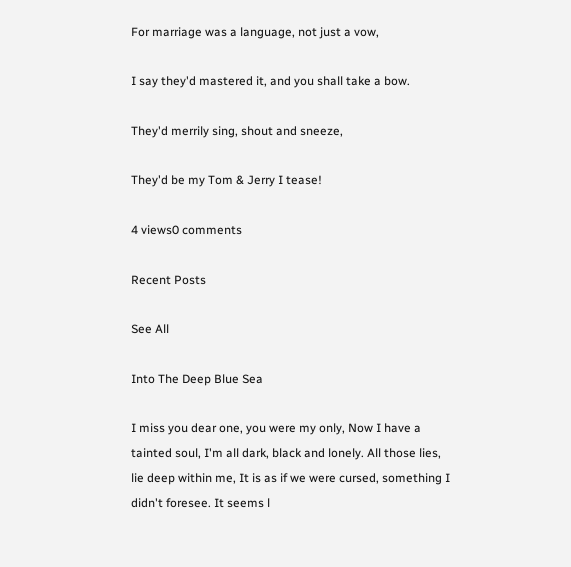For marriage was a language, not just a vow,

I say they'd mastered it, and you shall take a bow.

They'd merrily sing, shout and sneeze,

They'd be my Tom & Jerry I tease!

4 views0 comments

Recent Posts

See All

Into The Deep Blue Sea

I miss you dear one, you were my only, Now I have a tainted soul, I'm all dark, black and lonely. All those lies, lie deep within me, It is as if we were cursed, something I didn't foresee. It seems l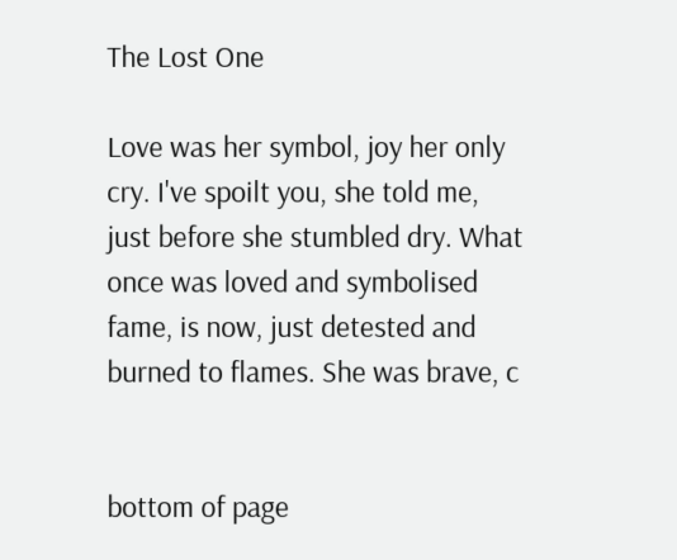The Lost One

Love was her symbol, joy her only cry. I've spoilt you, she told me, just before she stumbled dry. What once was loved and symbolised fame, is now, just detested and burned to flames. She was brave, c


bottom of page